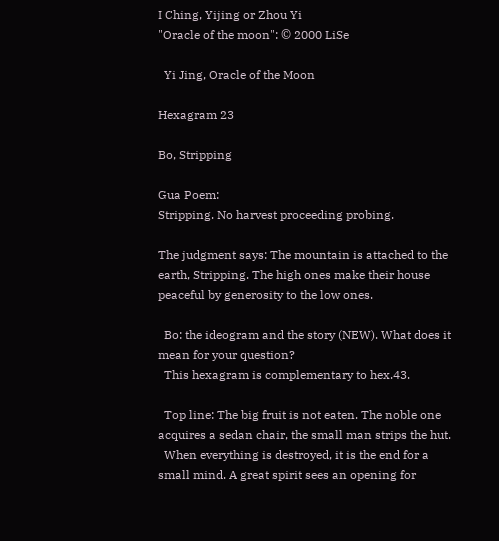I Ching, Yijing or Zhou Yi
"Oracle of the moon": © 2000 LiSe

  Yi Jing, Oracle of the Moon

Hexagram 23

Bo, Stripping

Gua Poem:
Stripping. No harvest proceeding probing.

The judgment says: The mountain is attached to the earth, Stripping. The high ones make their house peaceful by generosity to the low ones.

  Bo: the ideogram and the story (NEW). What does it mean for your question?
  This hexagram is complementary to hex.43.

  Top line: The big fruit is not eaten. The noble one acquires a sedan chair, the small man strips the hut.
  When everything is destroyed, it is the end for a small mind. A great spirit sees an opening for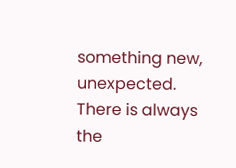something new, unexpected. There is always the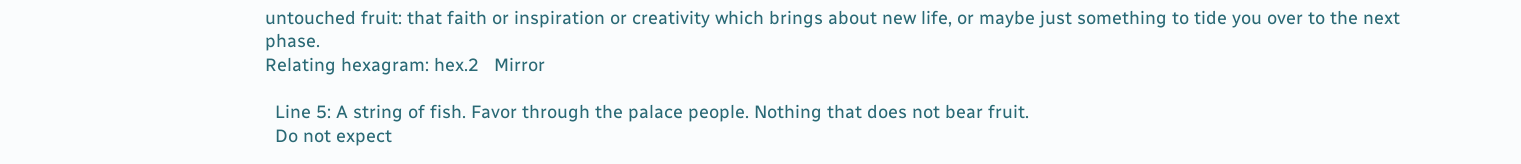untouched fruit: that faith or inspiration or creativity which brings about new life, or maybe just something to tide you over to the next phase.
Relating hexagram: hex.2   Mirror

  Line 5: A string of fish. Favor through the palace people. Nothing that does not bear fruit.
  Do not expect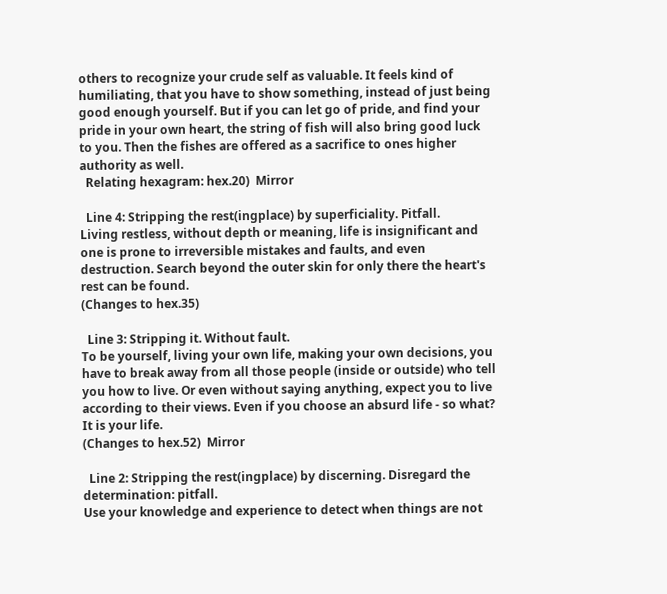others to recognize your crude self as valuable. It feels kind of humiliating, that you have to show something, instead of just being good enough yourself. But if you can let go of pride, and find your pride in your own heart, the string of fish will also bring good luck to you. Then the fishes are offered as a sacrifice to ones higher authority as well.
  Relating hexagram: hex.20)  Mirror

  Line 4: Stripping the rest(ingplace) by superficiality. Pitfall.
Living restless, without depth or meaning, life is insignificant and one is prone to irreversible mistakes and faults, and even destruction. Search beyond the outer skin for only there the heart's rest can be found.
(Changes to hex.35)

  Line 3: Stripping it. Without fault.
To be yourself, living your own life, making your own decisions, you have to break away from all those people (inside or outside) who tell you how to live. Or even without saying anything, expect you to live according to their views. Even if you choose an absurd life - so what? It is your life.
(Changes to hex.52)  Mirror

  Line 2: Stripping the rest(ingplace) by discerning. Disregard the determination: pitfall.
Use your knowledge and experience to detect when things are not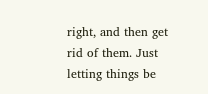right, and then get rid of them. Just letting things be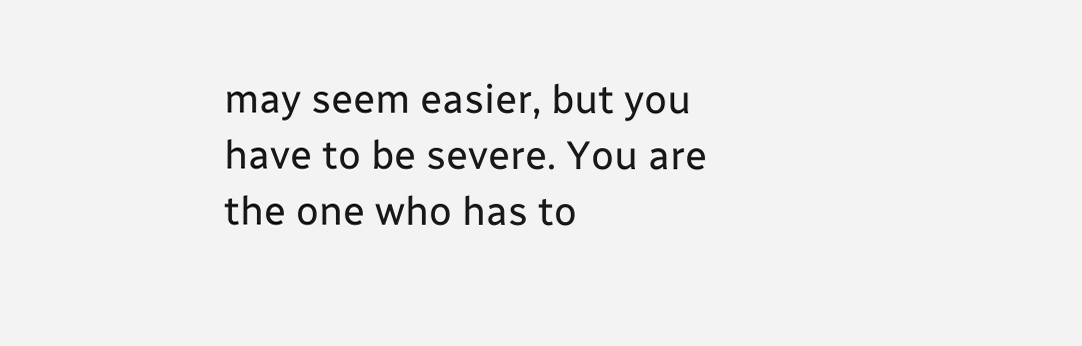may seem easier, but you have to be severe. You are the one who has to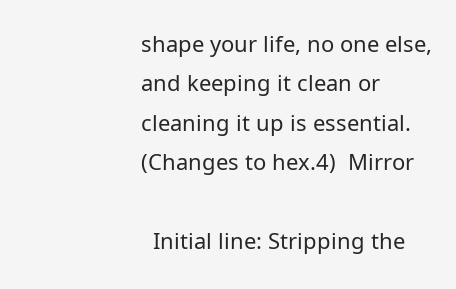shape your life, no one else, and keeping it clean or cleaning it up is essential.
(Changes to hex.4)  Mirror

  Initial line: Stripping the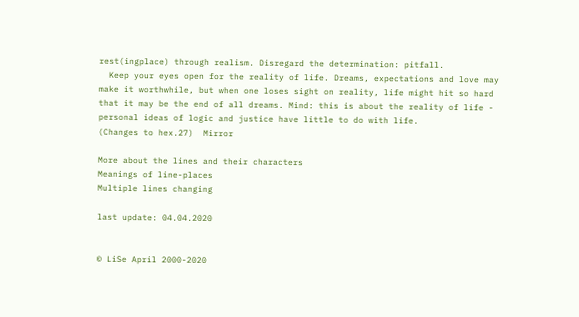rest(ingplace) through realism. Disregard the determination: pitfall.
  Keep your eyes open for the reality of life. Dreams, expectations and love may make it worthwhile, but when one loses sight on reality, life might hit so hard that it may be the end of all dreams. Mind: this is about the reality of life - personal ideas of logic and justice have little to do with life.
(Changes to hex.27)  Mirror

More about the lines and their characters
Meanings of line-places
Multiple lines changing

last update: 04.04.2020


© LiSe April 2000-2020